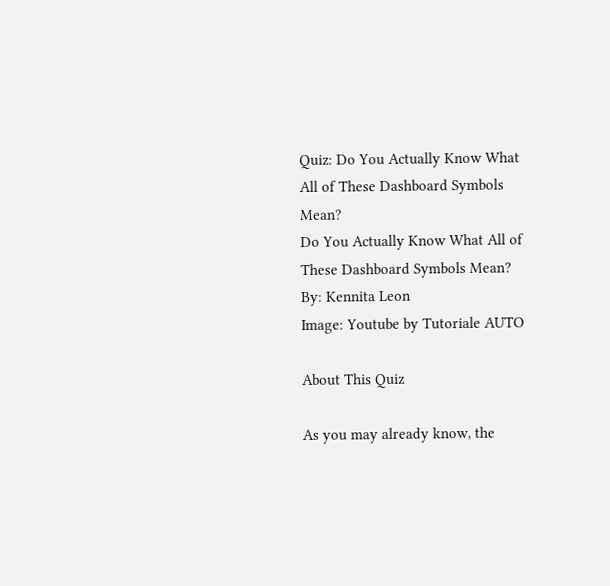Quiz: Do You Actually Know What All of These Dashboard Symbols Mean?
Do You Actually Know What All of These Dashboard Symbols Mean?
By: Kennita Leon
Image: Youtube by Tutoriale AUTO

About This Quiz

As you may already know, the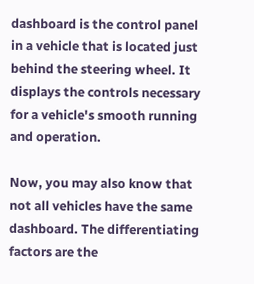dashboard is the control panel in a vehicle that is located just behind the steering wheel. It displays the controls necessary for a vehicle's smooth running and operation.

Now, you may also know that not all vehicles have the same dashboard. The differentiating factors are the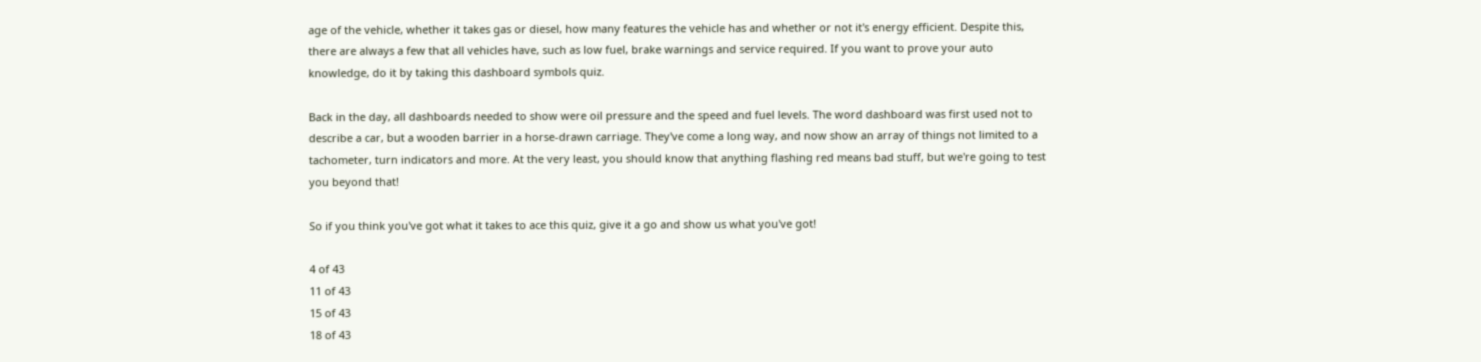age of the vehicle, whether it takes gas or diesel, how many features the vehicle has and whether or not it's energy efficient. Despite this, there are always a few that all vehicles have, such as low fuel, brake warnings and service required. If you want to prove your auto knowledge, do it by taking this dashboard symbols quiz.

Back in the day, all dashboards needed to show were oil pressure and the speed and fuel levels. The word dashboard was first used not to describe a car, but a wooden barrier in a horse-drawn carriage. They've come a long way, and now show an array of things not limited to a tachometer, turn indicators and more. At the very least, you should know that anything flashing red means bad stuff, but we're going to test you beyond that!

So if you think you've got what it takes to ace this quiz, give it a go and show us what you've got!

4 of 43
11 of 43
15 of 43
18 of 43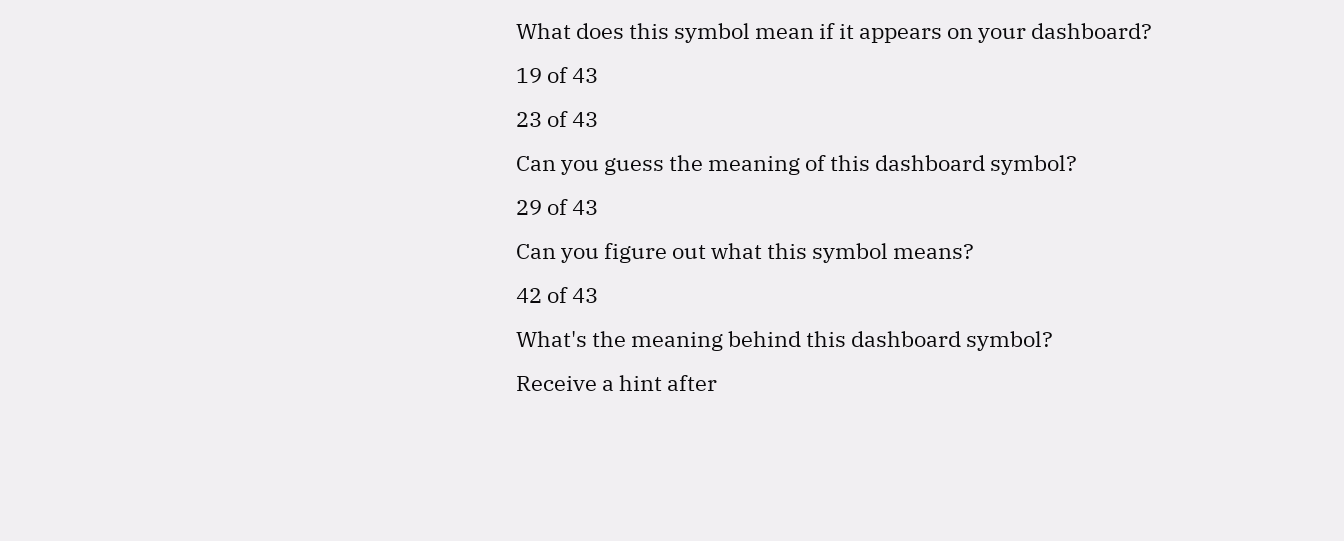What does this symbol mean if it appears on your dashboard?
19 of 43
23 of 43
Can you guess the meaning of this dashboard symbol?
29 of 43
Can you figure out what this symbol means?
42 of 43
What's the meaning behind this dashboard symbol?
Receive a hint after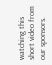watching this short video from our sponsors.